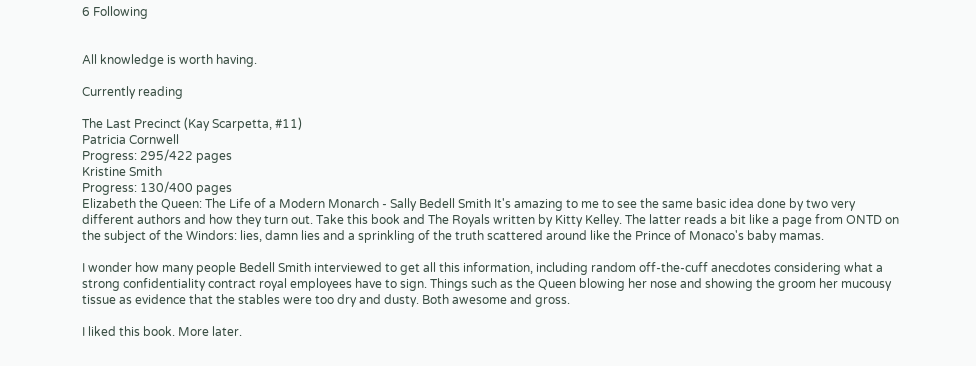6 Following


All knowledge is worth having.

Currently reading

The Last Precinct (Kay Scarpetta, #11)
Patricia Cornwell
Progress: 295/422 pages
Kristine Smith
Progress: 130/400 pages
Elizabeth the Queen: The Life of a Modern Monarch - Sally Bedell Smith It's amazing to me to see the same basic idea done by two very different authors and how they turn out. Take this book and The Royals written by Kitty Kelley. The latter reads a bit like a page from ONTD on the subject of the Windors: lies, damn lies and a sprinkling of the truth scattered around like the Prince of Monaco's baby mamas.

I wonder how many people Bedell Smith interviewed to get all this information, including random off-the-cuff anecdotes considering what a strong confidentiality contract royal employees have to sign. Things such as the Queen blowing her nose and showing the groom her mucousy tissue as evidence that the stables were too dry and dusty. Both awesome and gross.

I liked this book. More later.